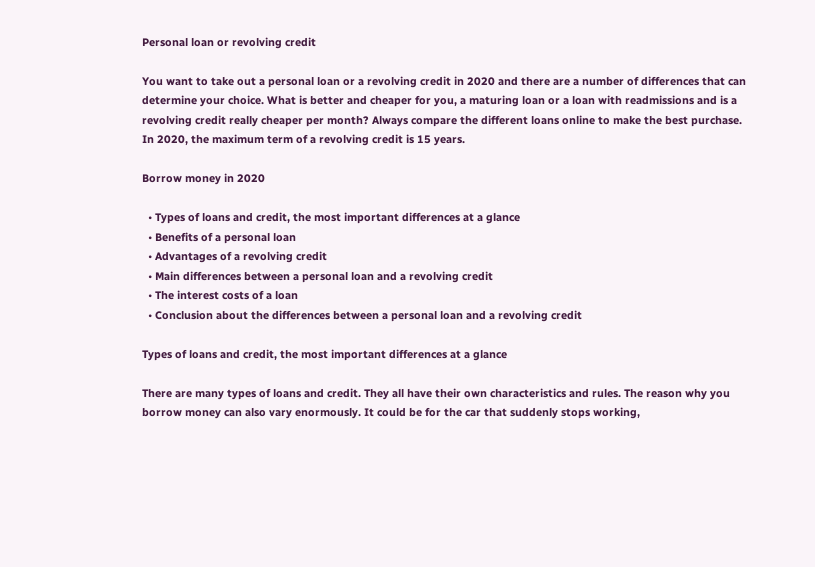Personal loan or revolving credit

You want to take out a personal loan or a revolving credit in 2020 and there are a number of differences that can determine your choice. What is better and cheaper for you, a maturing loan or a loan with readmissions and is a revolving credit really cheaper per month? Always compare the different loans online to make the best purchase. In 2020, the maximum term of a revolving credit is 15 years.

Borrow money in 2020

  • Types of loans and credit, the most important differences at a glance
  • Benefits of a personal loan
  • Advantages of a revolving credit
  • Main differences between a personal loan and a revolving credit
  • The interest costs of a loan
  • Conclusion about the differences between a personal loan and a revolving credit

Types of loans and credit, the most important differences at a glance

There are many types of loans and credit. They all have their own characteristics and rules. The reason why you borrow money can also vary enormously. It could be for the car that suddenly stops working,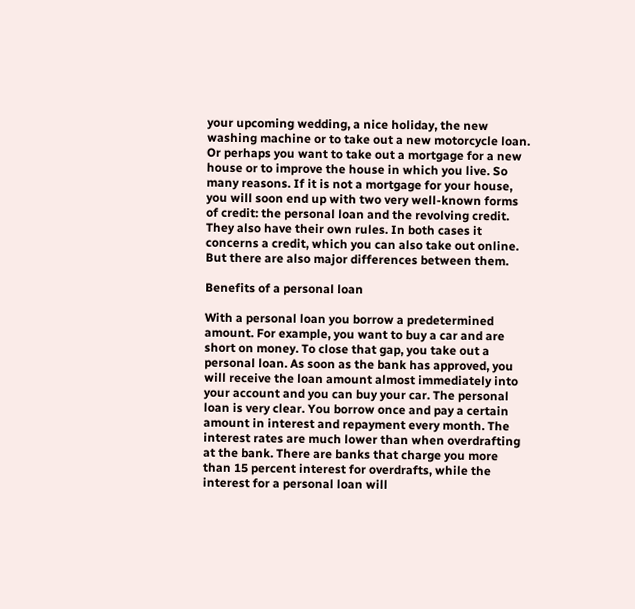your upcoming wedding, a nice holiday, the new washing machine or to take out a new motorcycle loan. Or perhaps you want to take out a mortgage for a new house or to improve the house in which you live. So many reasons. If it is not a mortgage for your house, you will soon end up with two very well-known forms of credit: the personal loan and the revolving credit. They also have their own rules. In both cases it concerns a credit, which you can also take out online. But there are also major differences between them.

Benefits of a personal loan

With a personal loan you borrow a predetermined amount. For example, you want to buy a car and are short on money. To close that gap, you take out a personal loan. As soon as the bank has approved, you will receive the loan amount almost immediately into your account and you can buy your car. The personal loan is very clear. You borrow once and pay a certain amount in interest and repayment every month. The interest rates are much lower than when overdrafting at the bank. There are banks that charge you more than 15 percent interest for overdrafts, while the interest for a personal loan will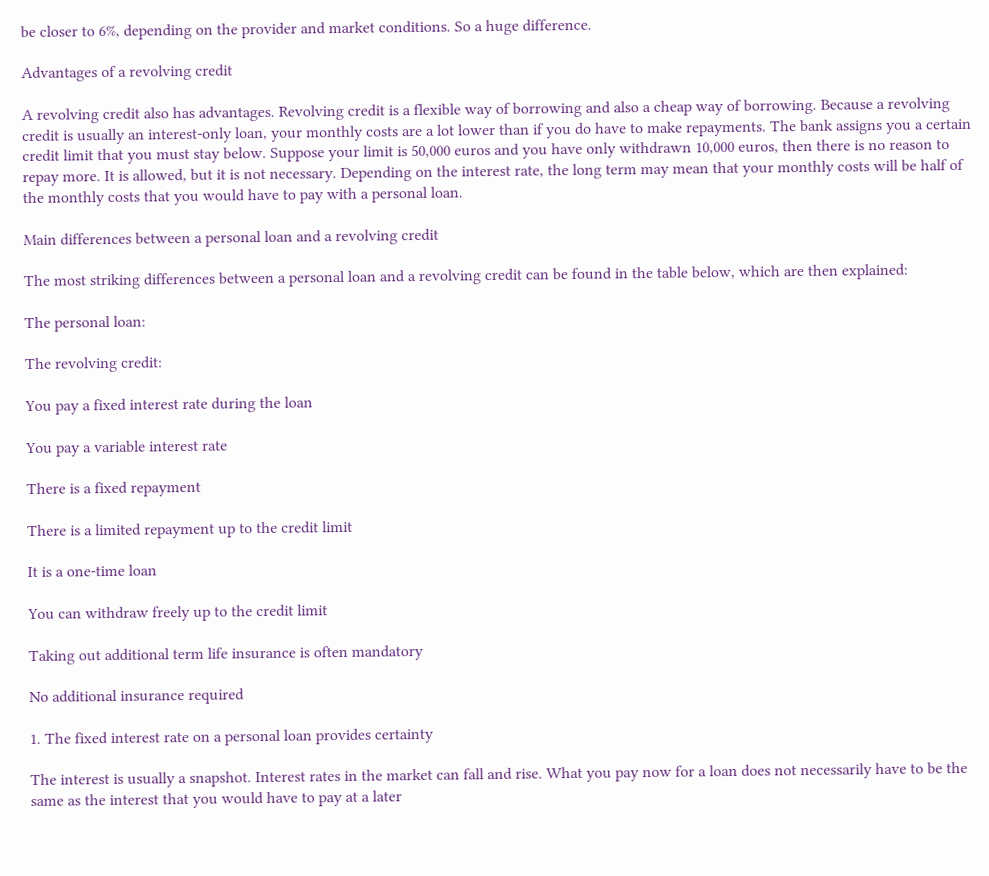be closer to 6%, depending on the provider and market conditions. So a huge difference.

Advantages of a revolving credit

A revolving credit also has advantages. Revolving credit is a flexible way of borrowing and also a cheap way of borrowing. Because a revolving credit is usually an interest-only loan, your monthly costs are a lot lower than if you do have to make repayments. The bank assigns you a certain credit limit that you must stay below. Suppose your limit is 50,000 euros and you have only withdrawn 10,000 euros, then there is no reason to repay more. It is allowed, but it is not necessary. Depending on the interest rate, the long term may mean that your monthly costs will be half of the monthly costs that you would have to pay with a personal loan.

Main differences between a personal loan and a revolving credit

The most striking differences between a personal loan and a revolving credit can be found in the table below, which are then explained:

The personal loan:

The revolving credit:

You pay a fixed interest rate during the loan

You pay a variable interest rate

There is a fixed repayment

There is a limited repayment up to the credit limit

It is a one-time loan

You can withdraw freely up to the credit limit

Taking out additional term life insurance is often mandatory

No additional insurance required

1. The fixed interest rate on a personal loan provides certainty

The interest is usually a snapshot. Interest rates in the market can fall and rise. What you pay now for a loan does not necessarily have to be the same as the interest that you would have to pay at a later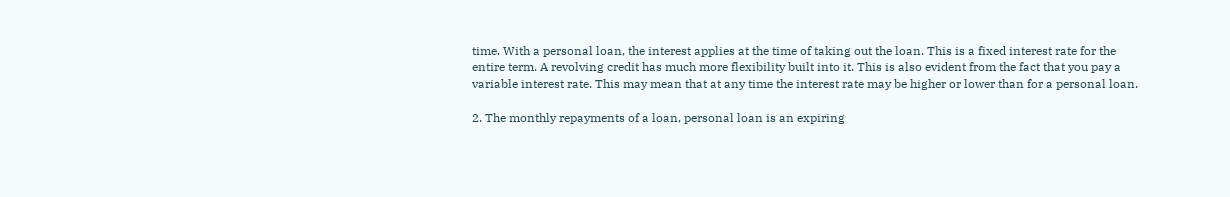time. With a personal loan, the interest applies at the time of taking out the loan. This is a fixed interest rate for the entire term. A revolving credit has much more flexibility built into it. This is also evident from the fact that you pay a variable interest rate. This may mean that at any time the interest rate may be higher or lower than for a personal loan.

2. The monthly repayments of a loan, personal loan is an expiring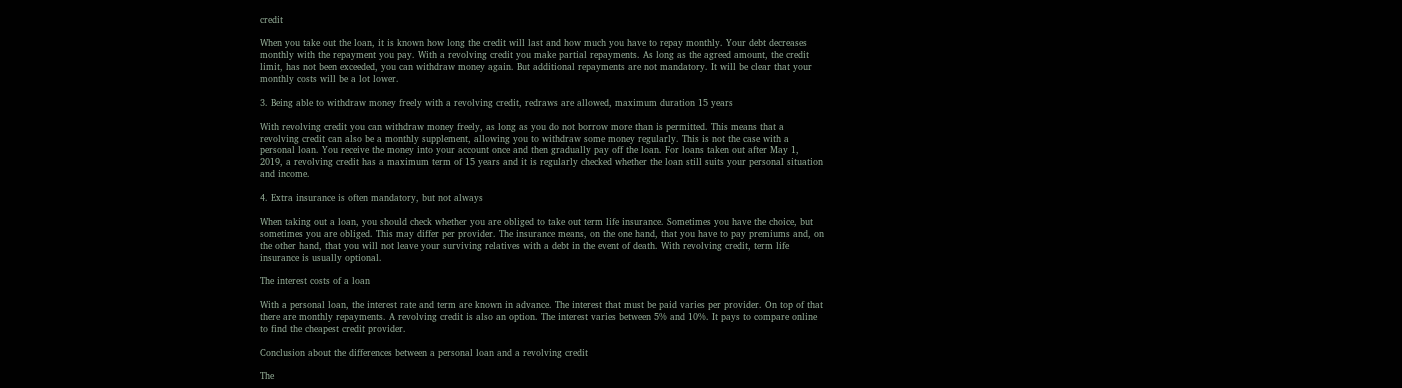credit

When you take out the loan, it is known how long the credit will last and how much you have to repay monthly. Your debt decreases monthly with the repayment you pay. With a revolving credit you make partial repayments. As long as the agreed amount, the credit limit, has not been exceeded, you can withdraw money again. But additional repayments are not mandatory. It will be clear that your monthly costs will be a lot lower.

3. Being able to withdraw money freely with a revolving credit, redraws are allowed, maximum duration 15 years

With revolving credit you can withdraw money freely, as long as you do not borrow more than is permitted. This means that a revolving credit can also be a monthly supplement, allowing you to withdraw some money regularly. This is not the case with a personal loan. You receive the money into your account once and then gradually pay off the loan. For loans taken out after May 1, 2019, a revolving credit has a maximum term of 15 years and it is regularly checked whether the loan still suits your personal situation and income.

4. Extra insurance is often mandatory, but not always

When taking out a loan, you should check whether you are obliged to take out term life insurance. Sometimes you have the choice, but sometimes you are obliged. This may differ per provider. The insurance means, on the one hand, that you have to pay premiums and, on the other hand, that you will not leave your surviving relatives with a debt in the event of death. With revolving credit, term life insurance is usually optional.

The interest costs of a loan

With a personal loan, the interest rate and term are known in advance. The interest that must be paid varies per provider. On top of that there are monthly repayments. A revolving credit is also an option. The interest varies between 5% and 10%. It pays to compare online to find the cheapest credit provider.

Conclusion about the differences between a personal loan and a revolving credit

The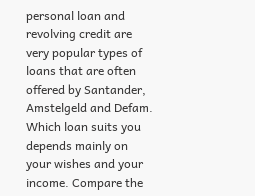personal loan and revolving credit are very popular types of loans that are often offered by Santander, Amstelgeld and Defam. Which loan suits you depends mainly on your wishes and your income. Compare the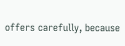offers carefully, because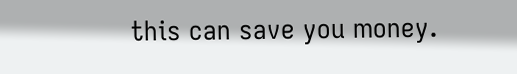this can save you money.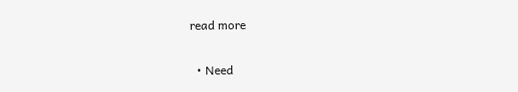read more

  • Need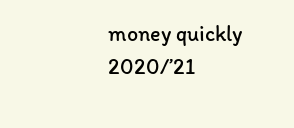money quickly 2020/’21